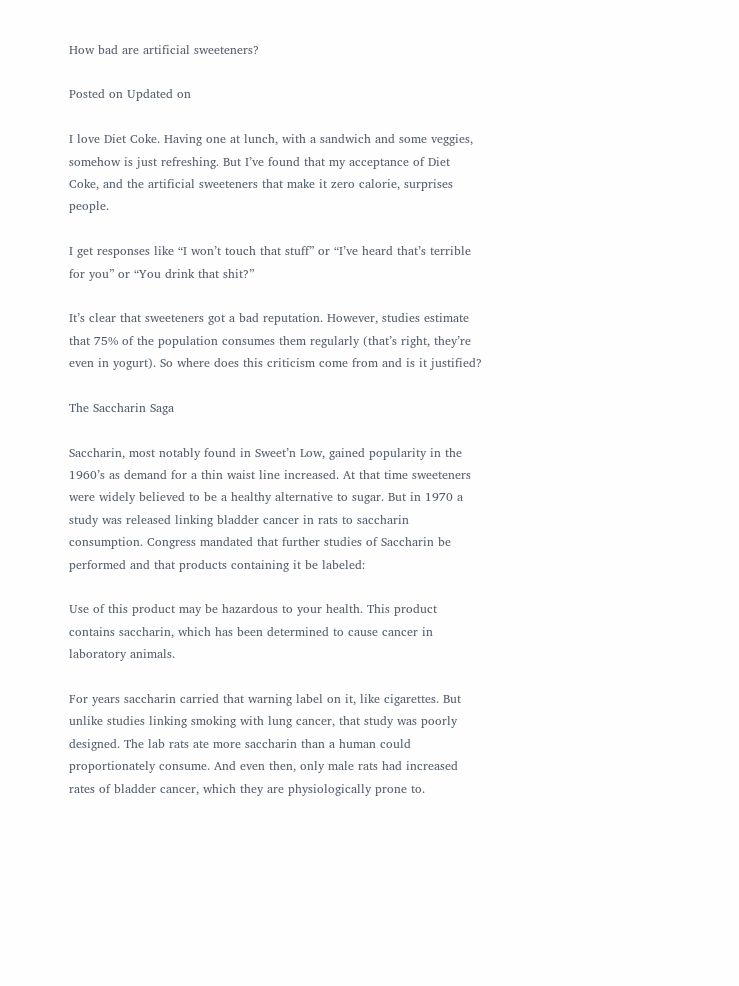How bad are artificial sweeteners?

Posted on Updated on

I love Diet Coke. Having one at lunch, with a sandwich and some veggies, somehow is just refreshing. But I’ve found that my acceptance of Diet Coke, and the artificial sweeteners that make it zero calorie, surprises people.

I get responses like “I won’t touch that stuff” or “I’ve heard that’s terrible for you” or “You drink that shit?”

It’s clear that sweeteners got a bad reputation. However, studies estimate that 75% of the population consumes them regularly (that’s right, they’re even in yogurt). So where does this criticism come from and is it justified?

The Saccharin Saga

Saccharin, most notably found in Sweet’n Low, gained popularity in the 1960’s as demand for a thin waist line increased. At that time sweeteners were widely believed to be a healthy alternative to sugar. But in 1970 a study was released linking bladder cancer in rats to saccharin consumption. Congress mandated that further studies of Saccharin be performed and that products containing it be labeled:

Use of this product may be hazardous to your health. This product contains saccharin, which has been determined to cause cancer in laboratory animals.

For years saccharin carried that warning label on it, like cigarettes. But unlike studies linking smoking with lung cancer, that study was poorly designed. The lab rats ate more saccharin than a human could proportionately consume. And even then, only male rats had increased rates of bladder cancer, which they are physiologically prone to.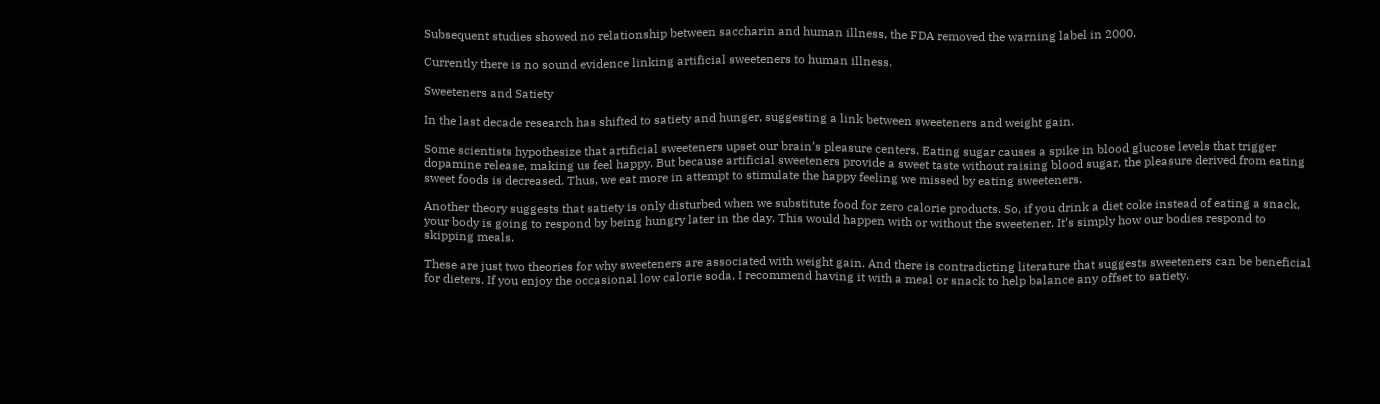Subsequent studies showed no relationship between saccharin and human illness, the FDA removed the warning label in 2000.

Currently there is no sound evidence linking artificial sweeteners to human illness.

Sweeteners and Satiety

In the last decade research has shifted to satiety and hunger, suggesting a link between sweeteners and weight gain.

Some scientists hypothesize that artificial sweeteners upset our brain’s pleasure centers. Eating sugar causes a spike in blood glucose levels that trigger dopamine release, making us feel happy. But because artificial sweeteners provide a sweet taste without raising blood sugar, the pleasure derived from eating sweet foods is decreased. Thus, we eat more in attempt to stimulate the happy feeling we missed by eating sweeteners.

Another theory suggests that satiety is only disturbed when we substitute food for zero calorie products. So, if you drink a diet coke instead of eating a snack, your body is going to respond by being hungry later in the day. This would happen with or without the sweetener. It’s simply how our bodies respond to skipping meals.

These are just two theories for why sweeteners are associated with weight gain. And there is contradicting literature that suggests sweeteners can be beneficial for dieters. If you enjoy the occasional low calorie soda, I recommend having it with a meal or snack to help balance any offset to satiety.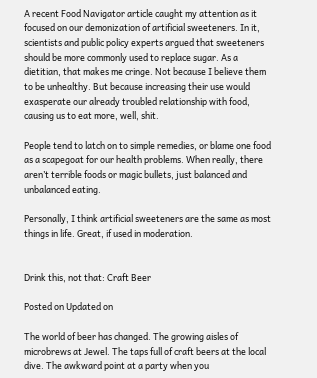A recent Food Navigator article caught my attention as it focused on our demonization of artificial sweeteners. In it, scientists and public policy experts argued that sweeteners should be more commonly used to replace sugar. As a dietitian, that makes me cringe. Not because I believe them to be unhealthy. But because increasing their use would exasperate our already troubled relationship with food, causing us to eat more, well, shit.

People tend to latch on to simple remedies, or blame one food as a scapegoat for our health problems. When really, there aren’t terrible foods or magic bullets, just balanced and unbalanced eating.

Personally, I think artificial sweeteners are the same as most things in life. Great, if used in moderation.


Drink this, not that: Craft Beer

Posted on Updated on

The world of beer has changed. The growing aisles of microbrews at Jewel. The taps full of craft beers at the local dive. The awkward point at a party when you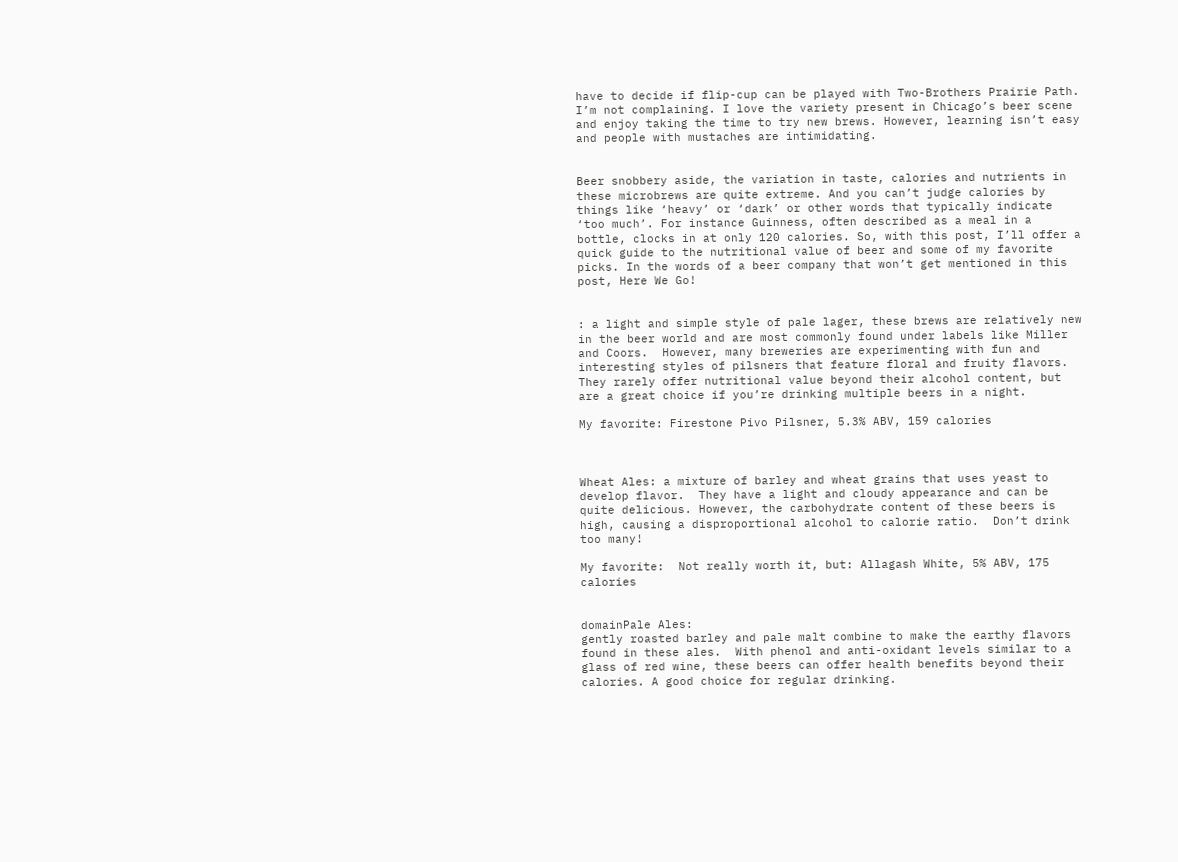have to decide if flip-cup can be played with Two-Brothers Prairie Path. I’m not complaining. I love the variety present in Chicago’s beer scene and enjoy taking the time to try new brews. However, learning isn’t easy and people with mustaches are intimidating.


Beer snobbery aside, the variation in taste, calories and nutrients in these microbrews are quite extreme. And you can’t judge calories by things like ‘heavy’ or ‘dark’ or other words that typically indicate ‘too much’. For instance Guinness, often described as a meal in a bottle, clocks in at only 120 calories. So, with this post, I’ll offer a quick guide to the nutritional value of beer and some of my favorite picks. In the words of a beer company that won’t get mentioned in this post, Here We Go!


: a light and simple style of pale lager, these brews are relatively new in the beer world and are most commonly found under labels like Miller and Coors.  However, many breweries are experimenting with fun and interesting styles of pilsners that feature floral and fruity flavors.  They rarely offer nutritional value beyond their alcohol content, but are a great choice if you’re drinking multiple beers in a night.

My favorite: Firestone Pivo Pilsner, 5.3% ABV, 159 calories



Wheat Ales: a mixture of barley and wheat grains that uses yeast to develop flavor.  They have a light and cloudy appearance and can be quite delicious. However, the carbohydrate content of these beers is high, causing a disproportional alcohol to calorie ratio.  Don’t drink too many!

My favorite:  Not really worth it, but: Allagash White, 5% ABV, 175 calories


domainPale Ales:
gently roasted barley and pale malt combine to make the earthy flavors found in these ales.  With phenol and anti-oxidant levels similar to a glass of red wine, these beers can offer health benefits beyond their calories. A good choice for regular drinking.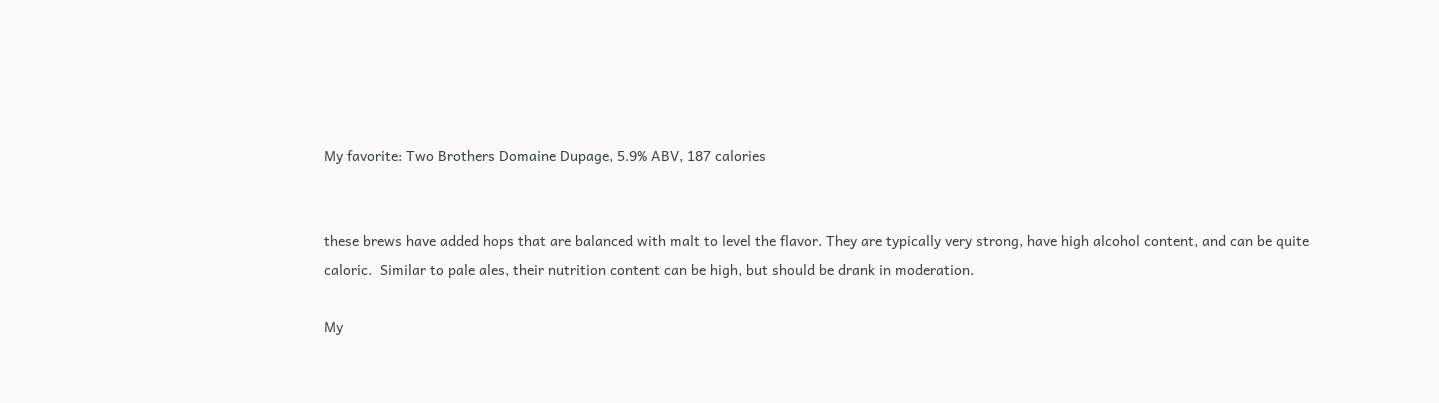My favorite: Two Brothers Domaine Dupage, 5.9% ABV, 187 calories


these brews have added hops that are balanced with malt to level the flavor. They are typically very strong, have high alcohol content, and can be quite caloric.  Similar to pale ales, their nutrition content can be high, but should be drank in moderation.

My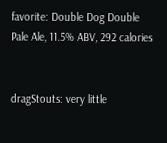favorite: Double Dog Double Pale Ale, 11.5% ABV, 292 calories


dragStouts: very little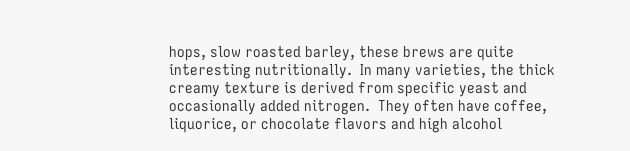hops, slow roasted barley, these brews are quite interesting nutritionally.  In many varieties, the thick creamy texture is derived from specific yeast and occasionally added nitrogen.  They often have coffee, liquorice, or chocolate flavors and high alcohol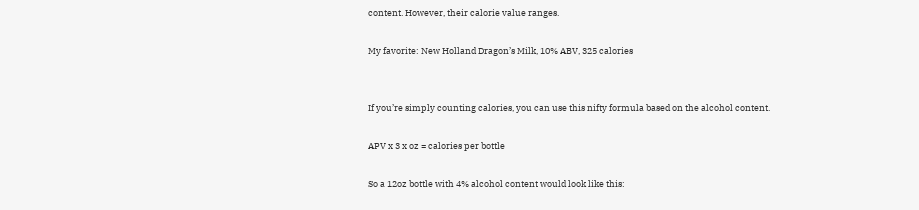content. However, their calorie value ranges.

My favorite: New Holland Dragon’s Milk, 10% ABV, 325 calories


If you’re simply counting calories, you can use this nifty formula based on the alcohol content.

APV x 3 x oz = calories per bottle

So a 12oz bottle with 4% alcohol content would look like this: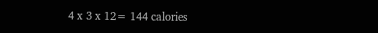4 x 3 x 12= 144 calories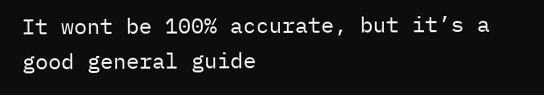It wont be 100% accurate, but it’s a good general guide